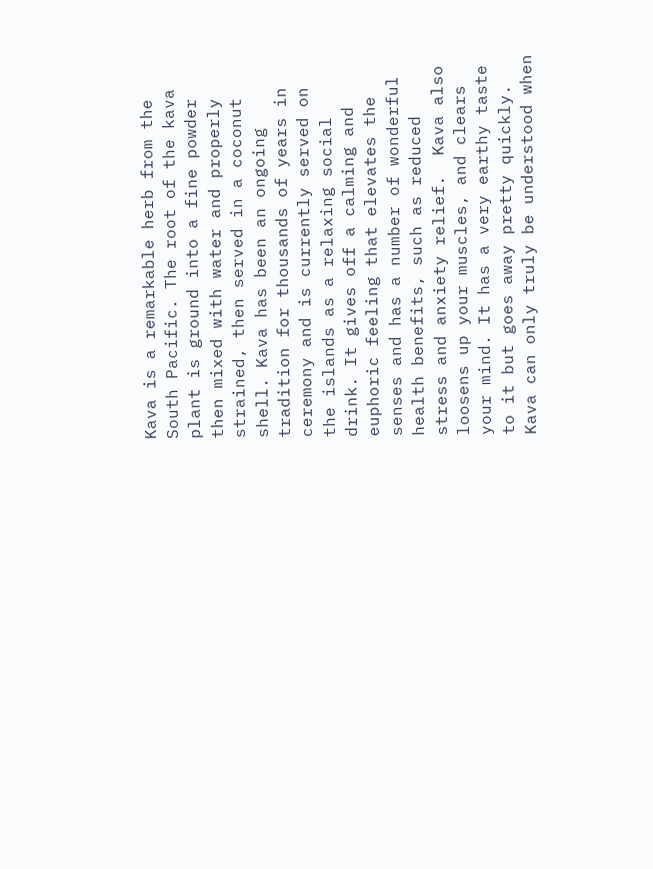Kava is a remarkable herb from the South Pacific. The root of the kava plant is ground into a fine powder then mixed with water and properly strained, then served in a coconut shell. Kava has been an ongoing tradition for thousands of years in ceremony and is currently served on the islands as a relaxing social drink. It gives off a calming and euphoric feeling that elevates the senses and has a number of wonderful health benefits, such as reduced stress and anxiety relief.  Kava also loosens up your muscles, and clears your mind. It has a very earthy taste to it but goes away pretty quickly. Kava can only truly be understood when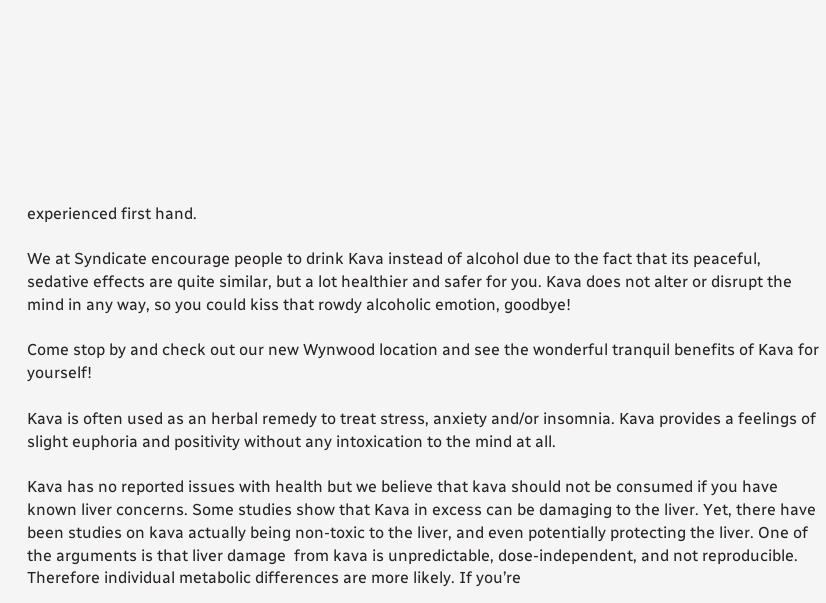experienced first hand.

We at Syndicate encourage people to drink Kava instead of alcohol due to the fact that its peaceful, sedative effects are quite similar, but a lot healthier and safer for you. Kava does not alter or disrupt the mind in any way, so you could kiss that rowdy alcoholic emotion, goodbye!

Come stop by and check out our new Wynwood location and see the wonderful tranquil benefits of Kava for yourself!

Kava is often used as an herbal remedy to treat stress, anxiety and/or insomnia. Kava provides a feelings of slight euphoria and positivity without any intoxication to the mind at all.

Kava has no reported issues with health but we believe that kava should not be consumed if you have known liver concerns. Some studies show that Kava in excess can be damaging to the liver. Yet, there have been studies on kava actually being non-toxic to the liver, and even potentially protecting the liver. One of the arguments is that liver damage  from kava is unpredictable, dose-independent, and not reproducible. Therefore individual metabolic differences are more likely. If you’re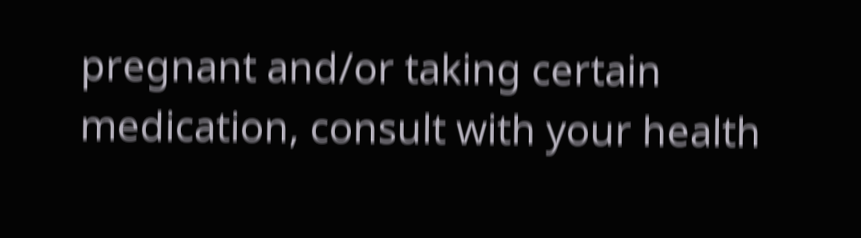pregnant and/or taking certain medication, consult with your health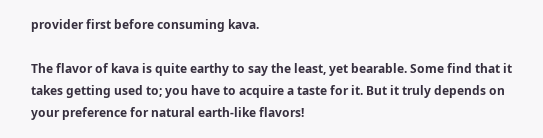provider first before consuming kava.

The flavor of kava is quite earthy to say the least, yet bearable. Some find that it takes getting used to; you have to acquire a taste for it. But it truly depends on your preference for natural earth-like flavors!